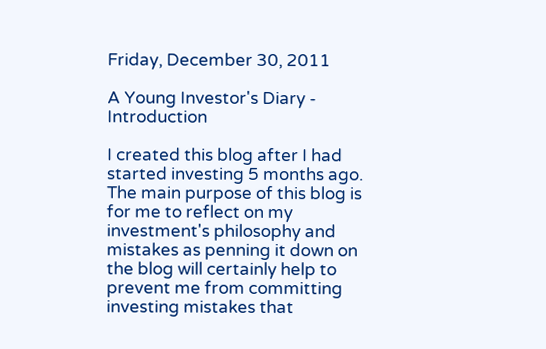Friday, December 30, 2011

A Young Investor's Diary - Introduction

I created this blog after I had started investing 5 months ago. The main purpose of this blog is for me to reflect on my investment's philosophy and mistakes as penning it down on the blog will certainly help to prevent me from committing investing mistakes that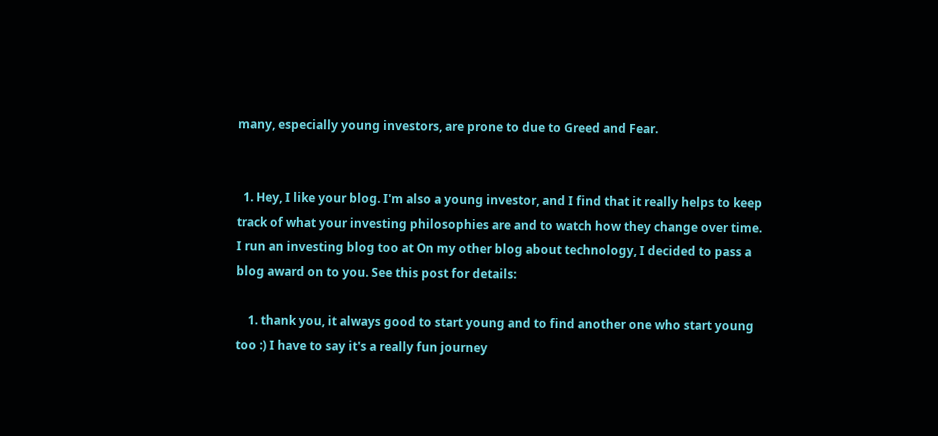many, especially young investors, are prone to due to Greed and Fear.


  1. Hey, I like your blog. I'm also a young investor, and I find that it really helps to keep track of what your investing philosophies are and to watch how they change over time. I run an investing blog too at On my other blog about technology, I decided to pass a blog award on to you. See this post for details:

    1. thank you, it always good to start young and to find another one who start young too :) I have to say it's a really fun journey